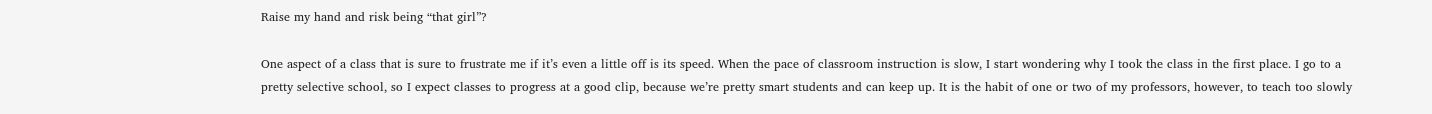Raise my hand and risk being “that girl”?

One aspect of a class that is sure to frustrate me if it’s even a little off is its speed. When the pace of classroom instruction is slow, I start wondering why I took the class in the first place. I go to a pretty selective school, so I expect classes to progress at a good clip, because we’re pretty smart students and can keep up. It is the habit of one or two of my professors, however, to teach too slowly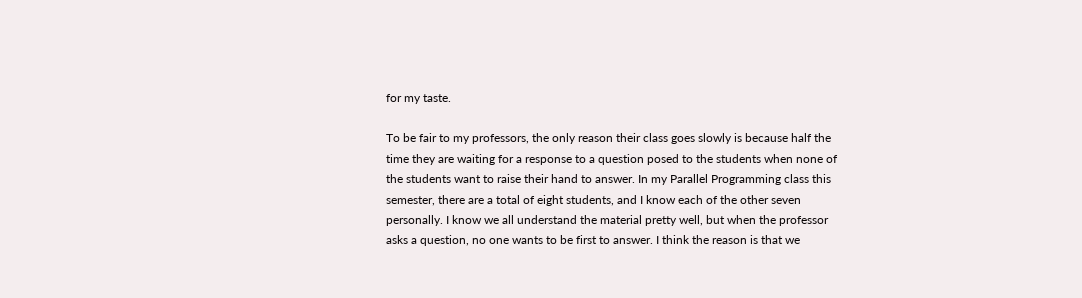for my taste.

To be fair to my professors, the only reason their class goes slowly is because half the time they are waiting for a response to a question posed to the students when none of the students want to raise their hand to answer. In my Parallel Programming class this semester, there are a total of eight students, and I know each of the other seven personally. I know we all understand the material pretty well, but when the professor asks a question, no one wants to be first to answer. I think the reason is that we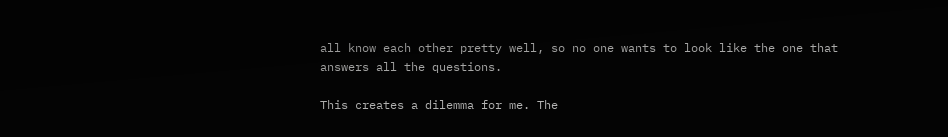all know each other pretty well, so no one wants to look like the one that answers all the questions.

This creates a dilemma for me. The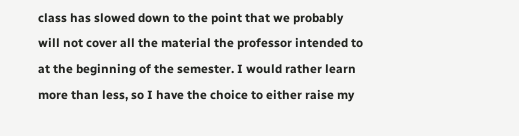class has slowed down to the point that we probably will not cover all the material the professor intended to at the beginning of the semester. I would rather learn more than less, so I have the choice to either raise my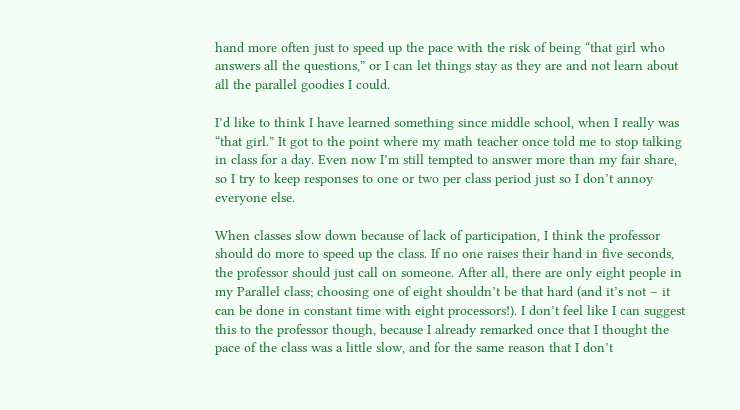hand more often just to speed up the pace with the risk of being “that girl who answers all the questions,” or I can let things stay as they are and not learn about all the parallel goodies I could.

I’d like to think I have learned something since middle school, when I really was “that girl.” It got to the point where my math teacher once told me to stop talking in class for a day. Even now I’m still tempted to answer more than my fair share, so I try to keep responses to one or two per class period just so I don’t annoy everyone else.

When classes slow down because of lack of participation, I think the professor should do more to speed up the class. If no one raises their hand in five seconds, the professor should just call on someone. After all, there are only eight people in my Parallel class; choosing one of eight shouldn’t be that hard (and it’s not – it can be done in constant time with eight processors!). I don’t feel like I can suggest this to the professor though, because I already remarked once that I thought the pace of the class was a little slow, and for the same reason that I don’t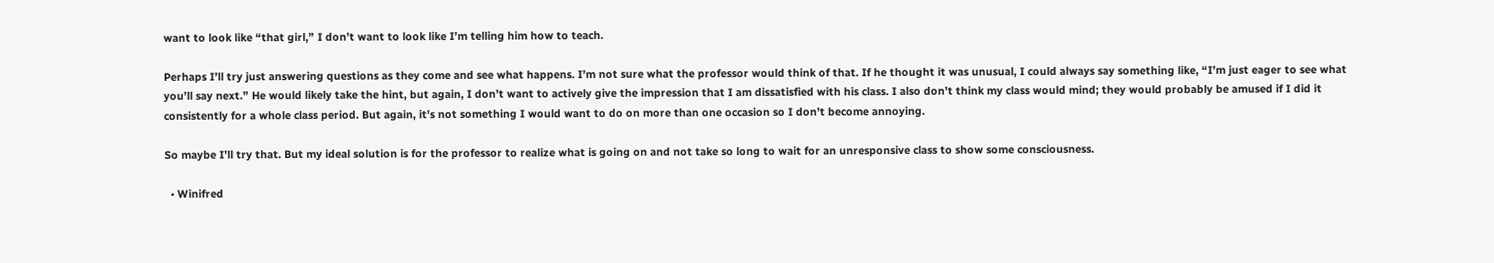want to look like “that girl,” I don’t want to look like I’m telling him how to teach.

Perhaps I’ll try just answering questions as they come and see what happens. I’m not sure what the professor would think of that. If he thought it was unusual, I could always say something like, “I’m just eager to see what you’ll say next.” He would likely take the hint, but again, I don’t want to actively give the impression that I am dissatisfied with his class. I also don’t think my class would mind; they would probably be amused if I did it consistently for a whole class period. But again, it’s not something I would want to do on more than one occasion so I don’t become annoying.

So maybe I’ll try that. But my ideal solution is for the professor to realize what is going on and not take so long to wait for an unresponsive class to show some consciousness.

  • Winifred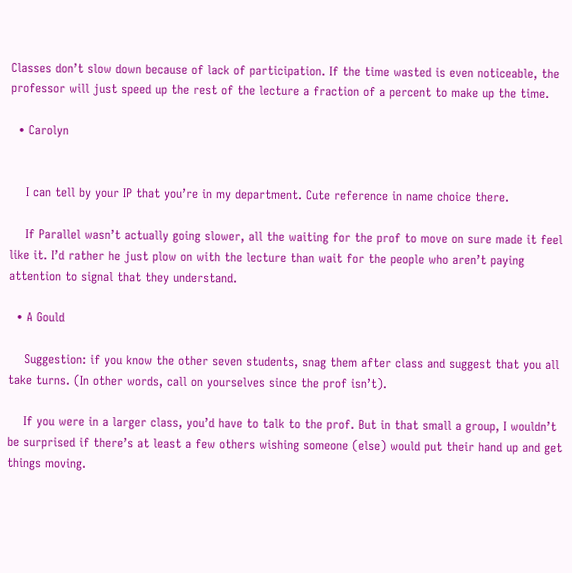Classes don’t slow down because of lack of participation. If the time wasted is even noticeable, the professor will just speed up the rest of the lecture a fraction of a percent to make up the time.

  • Carolyn


    I can tell by your IP that you’re in my department. Cute reference in name choice there.

    If Parallel wasn’t actually going slower, all the waiting for the prof to move on sure made it feel like it. I’d rather he just plow on with the lecture than wait for the people who aren’t paying attention to signal that they understand.

  • A Gould

    Suggestion: if you know the other seven students, snag them after class and suggest that you all take turns. (In other words, call on yourselves since the prof isn’t).

    If you were in a larger class, you’d have to talk to the prof. But in that small a group, I wouldn’t be surprised if there’s at least a few others wishing someone (else) would put their hand up and get things moving.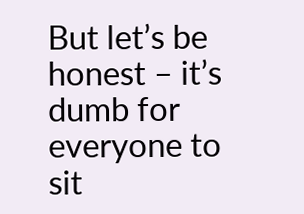But let’s be honest – it’s dumb for everyone to sit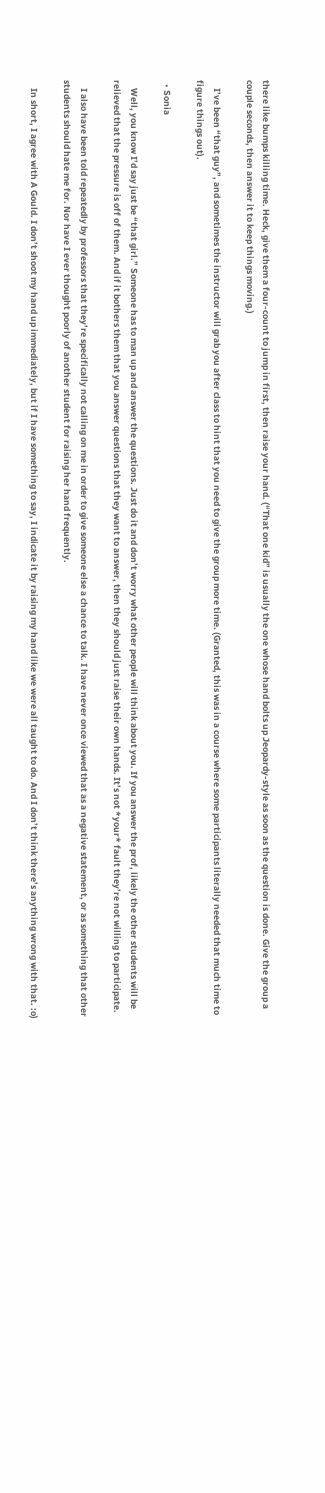there like bumps killing time. Heck, give them a four-count to jump in first, then raise your hand. (“That one kid” is usually the one whose hand bolts up Jeopardy-style as soon as the question is done. Give the group a couple seconds, then answer it to keep things moving.)

    I’ve been “that guy”, and sometimes the instructor will grab you after class to hint that you need to give the group more time. (Granted, this was in a course where some participants literally needed that much time to figure things out).

  • Sonia

    Well, you know I’d say just be “that girl.” Someone has to man up and answer the questions. Just do it and don’t worry what other people will think about you. If you answer the prof, likely the other students will be relieved that the pressure is off of them. And if it bothers them that you answer questions that they want to answer, then they should just raise their own hands. It’s not *your* fault they’re not willing to participate.

    I also have been told repeatedly by professors that they’re specifically not calling on me in order to give someone else a chance to talk. I have never once viewed that as a negative statement, or as something that other students should hate me for. Nor have I ever thought poorly of another student for raising her hand frequently.

    In short, I agree with A Gould. I don’t shoot my hand up immediately, but if I have something to say, I indicate it by raising my hand like we were all taught to do. And I don’t think there’s anything wrong with that. :o)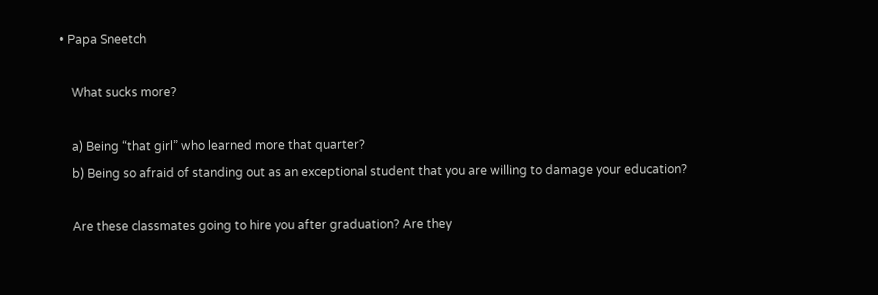• Papa Sneetch

    What sucks more?

    a) Being “that girl” who learned more that quarter?
    b) Being so afraid of standing out as an exceptional student that you are willing to damage your education?

    Are these classmates going to hire you after graduation? Are they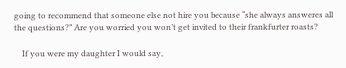going to recommend that someone else not hire you because “she always answeres all the questions?” Are you worried you won’t get invited to their frankfurter roasts?

    If you were my daughter I would say,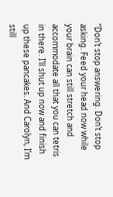“Don’t stop answering. Don’t stop asking. Feed your head now while your brain can still stretch and accommodate all that you can tetris in there. I’ll shut up now and finish up these pancakes. And Carolyn, I’m still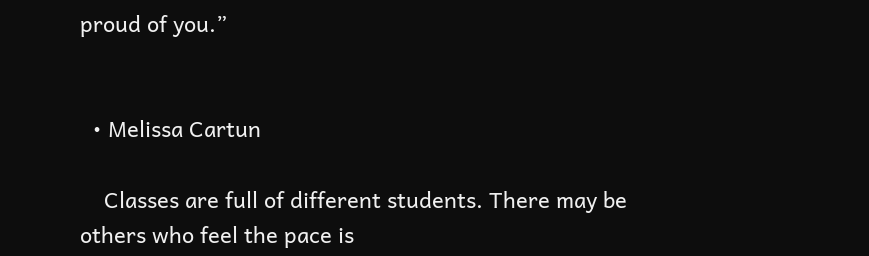proud of you.”


  • Melissa Cartun

    Classes are full of different students. There may be others who feel the pace is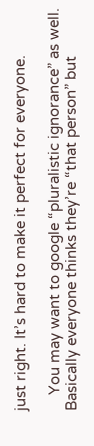just right. It’s hard to make it perfect for everyone.

    You may want to google “pluralistic ignorance” as well. Basically everyone thinks they’re “that person” but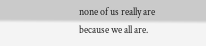none of us really are because we all are.